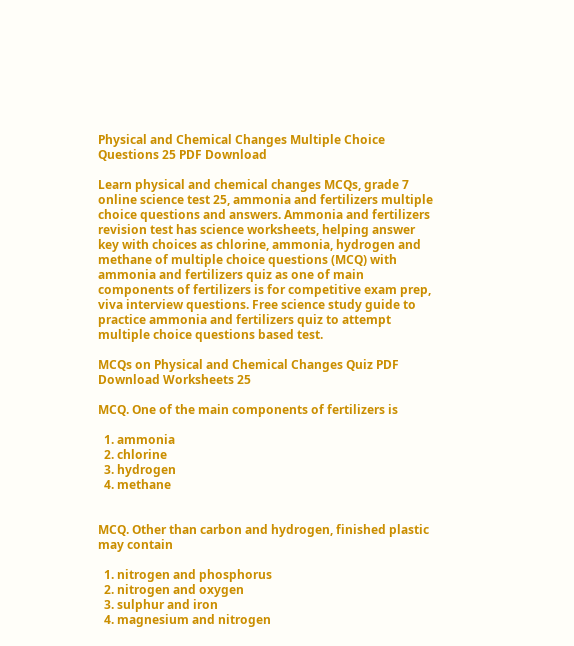Physical and Chemical Changes Multiple Choice Questions 25 PDF Download

Learn physical and chemical changes MCQs, grade 7 online science test 25, ammonia and fertilizers multiple choice questions and answers. Ammonia and fertilizers revision test has science worksheets, helping answer key with choices as chlorine, ammonia, hydrogen and methane of multiple choice questions (MCQ) with ammonia and fertilizers quiz as one of main components of fertilizers is for competitive exam prep, viva interview questions. Free science study guide to practice ammonia and fertilizers quiz to attempt multiple choice questions based test.

MCQs on Physical and Chemical Changes Quiz PDF Download Worksheets 25

MCQ. One of the main components of fertilizers is

  1. ammonia
  2. chlorine
  3. hydrogen
  4. methane


MCQ. Other than carbon and hydrogen, finished plastic may contain

  1. nitrogen and phosphorus
  2. nitrogen and oxygen
  3. sulphur and iron
  4. magnesium and nitrogen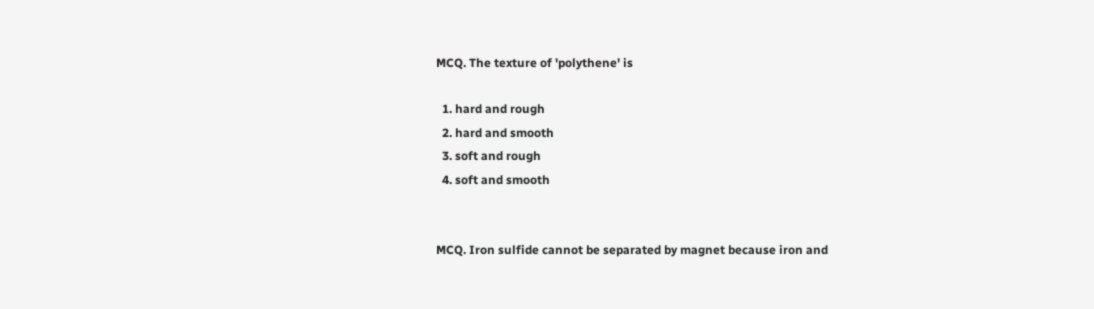MCQ. The texture of 'polythene' is

  1. hard and rough
  2. hard and smooth
  3. soft and rough
  4. soft and smooth


MCQ. Iron sulfide cannot be separated by magnet because iron and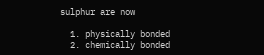sulphur are now

  1. physically bonded
  2. chemically bonded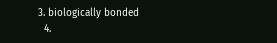3. biologically bonded
  4.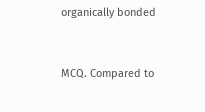organically bonded


MCQ. Compared to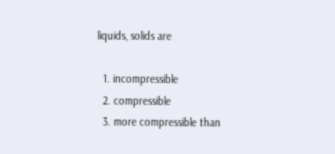liquids, solids are

  1. incompressible
  2. compressible
  3. more compressible than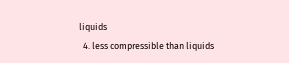liquids
  4. less compressible than liquids